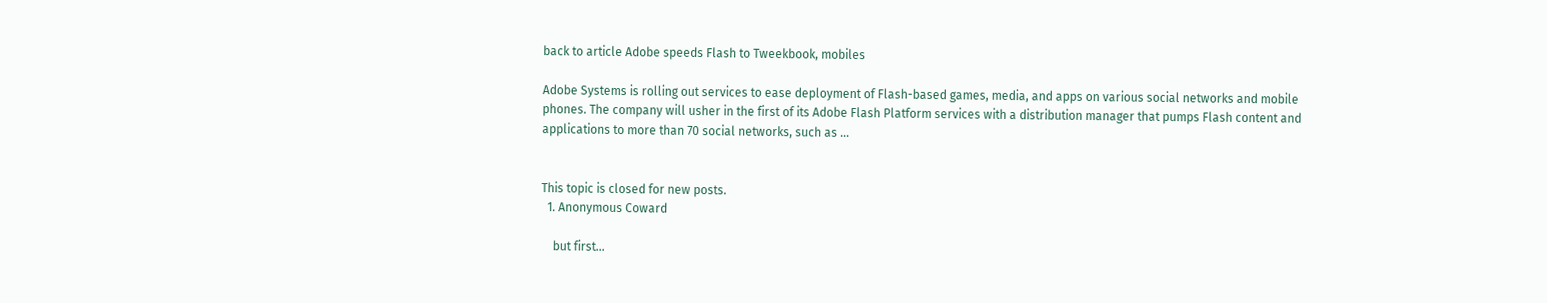back to article Adobe speeds Flash to Tweekbook, mobiles

Adobe Systems is rolling out services to ease deployment of Flash-based games, media, and apps on various social networks and mobile phones. The company will usher in the first of its Adobe Flash Platform services with a distribution manager that pumps Flash content and applications to more than 70 social networks, such as …


This topic is closed for new posts.
  1. Anonymous Coward

    but first...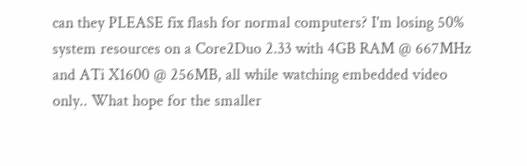can they PLEASE fix flash for normal computers? I'm losing 50% system resources on a Core2Duo 2.33 with 4GB RAM @ 667MHz and ATi X1600 @ 256MB, all while watching embedded video only.. What hope for the smaller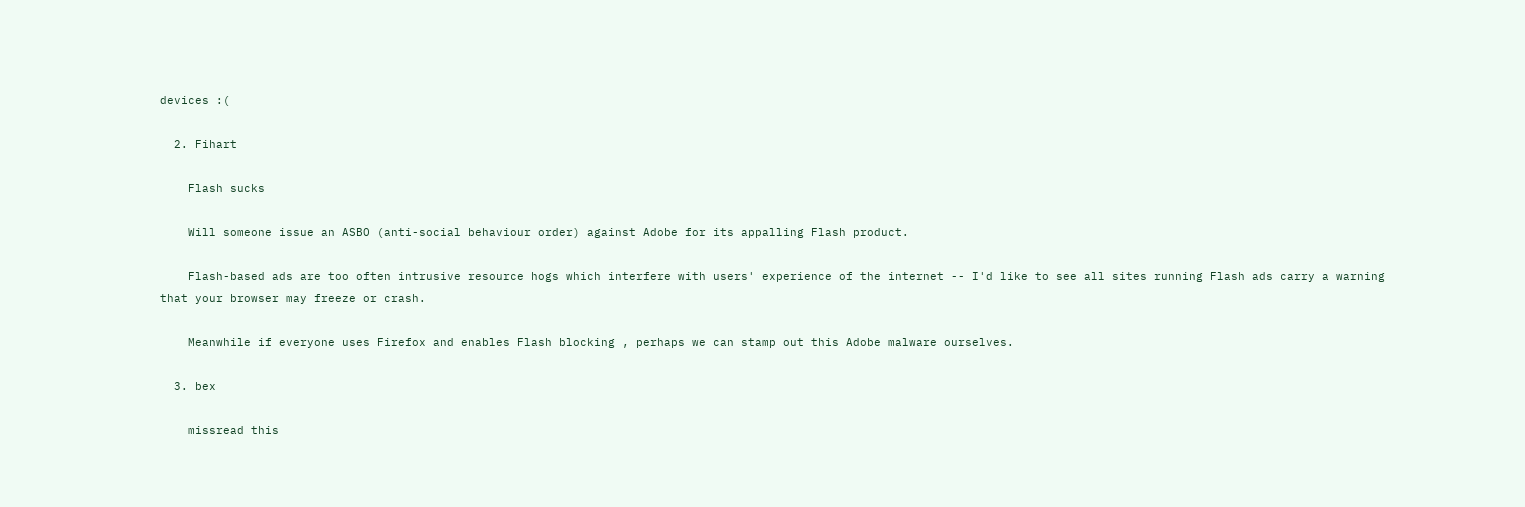devices :(

  2. Fihart

    Flash sucks

    Will someone issue an ASBO (anti-social behaviour order) against Adobe for its appalling Flash product.

    Flash-based ads are too often intrusive resource hogs which interfere with users' experience of the internet -- I'd like to see all sites running Flash ads carry a warning that your browser may freeze or crash.

    Meanwhile if everyone uses Firefox and enables Flash blocking , perhaps we can stamp out this Adobe malware ourselves.

  3. bex

    missread this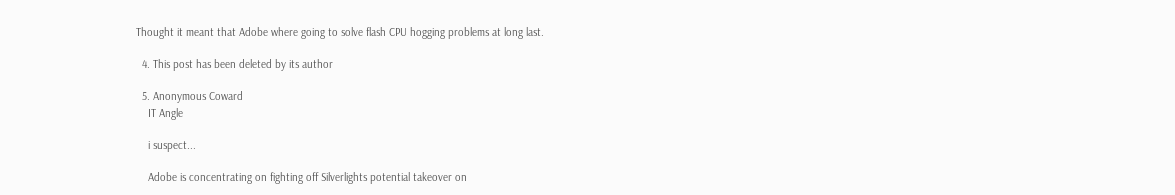Thought it meant that Adobe where going to solve flash CPU hogging problems at long last.

  4. This post has been deleted by its author

  5. Anonymous Coward
    IT Angle

    i suspect...

    Adobe is concentrating on fighting off Silverlights potential takeover on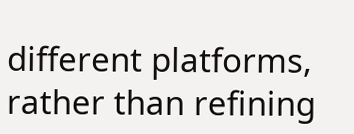different platforms, rather than refining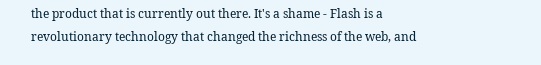the product that is currently out there. It's a shame - Flash is a revolutionary technology that changed the richness of the web, and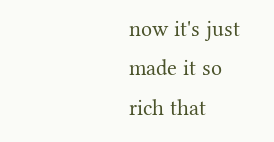now it's just made it so rich that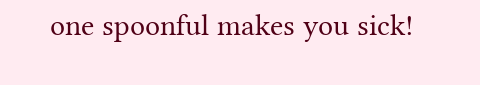one spoonful makes you sick!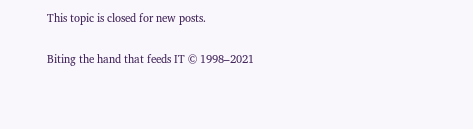This topic is closed for new posts.

Biting the hand that feeds IT © 1998–2021